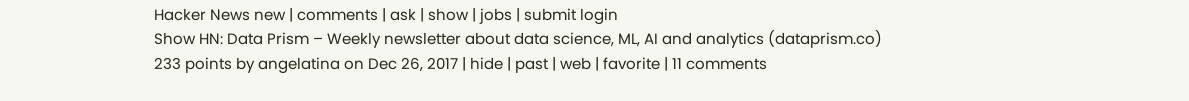Hacker News new | comments | ask | show | jobs | submit login
Show HN: Data Prism – Weekly newsletter about data science, ML, AI and analytics (dataprism.co)
233 points by angelatina on Dec 26, 2017 | hide | past | web | favorite | 11 comments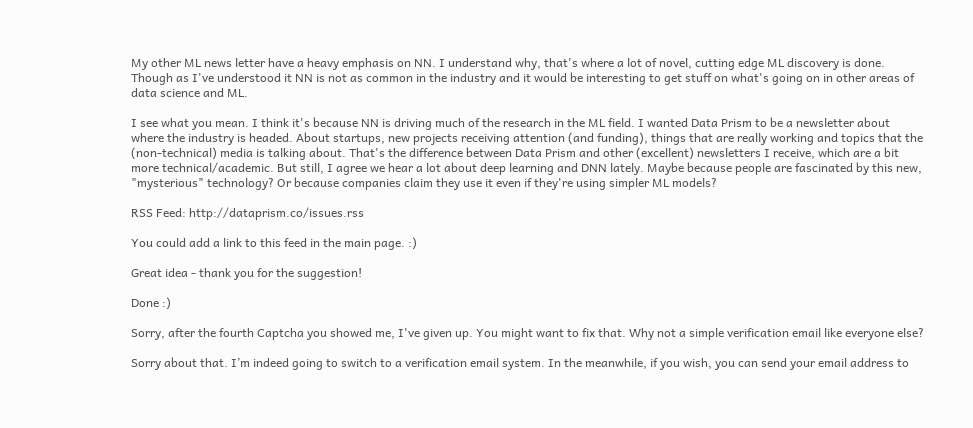My other ML news letter have a heavy emphasis on NN. I understand why, that's where a lot of novel, cutting edge ML discovery is done. Though as I've understood it NN is not as common in the industry and it would be interesting to get stuff on what's going on in other areas of data science and ML.

I see what you mean. I think it's because NN is driving much of the research in the ML field. I wanted Data Prism to be a newsletter about where the industry is headed. About startups, new projects receiving attention (and funding), things that are really working and topics that the (non-technical) media is talking about. That's the difference between Data Prism and other (excellent) newsletters I receive, which are a bit more technical/academic. But still, I agree we hear a lot about deep learning and DNN lately. Maybe because people are fascinated by this new, "mysterious" technology? Or because companies claim they use it even if they're using simpler ML models?

RSS Feed: http://dataprism.co/issues.rss

You could add a link to this feed in the main page. :)

Great idea - thank you for the suggestion!

Done :)

Sorry, after the fourth Captcha you showed me, I've given up. You might want to fix that. Why not a simple verification email like everyone else?

Sorry about that. I’m indeed going to switch to a verification email system. In the meanwhile, if you wish, you can send your email address to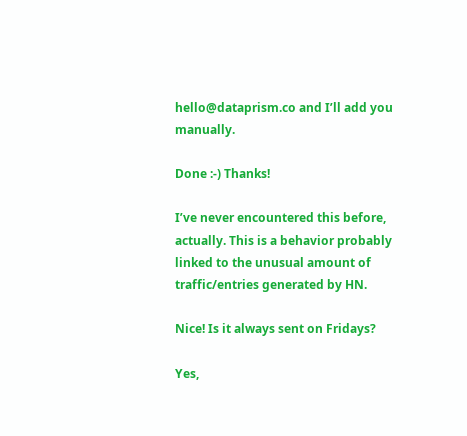hello@dataprism.co and I’ll add you manually.

Done :-) Thanks!

I’ve never encountered this before, actually. This is a behavior probably linked to the unusual amount of traffic/entries generated by HN.

Nice! Is it always sent on Fridays?

Yes,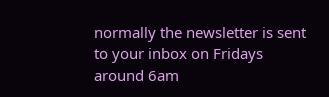normally the newsletter is sent to your inbox on Fridays around 6am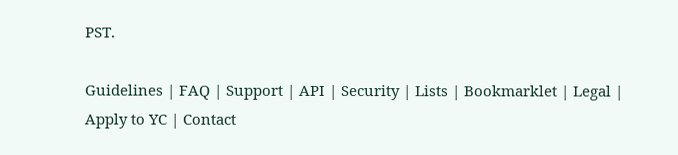PST.

Guidelines | FAQ | Support | API | Security | Lists | Bookmarklet | Legal | Apply to YC | Contact